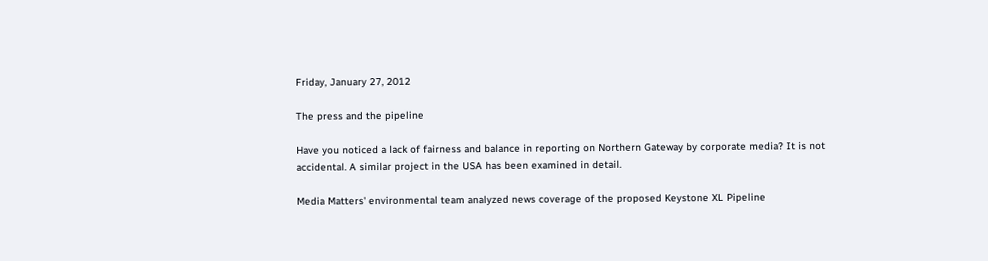Friday, January 27, 2012

The press and the pipeline

Have you noticed a lack of fairness and balance in reporting on Northern Gateway by corporate media? It is not accidental. A similar project in the USA has been examined in detail.

Media Matters' environmental team analyzed news coverage of the proposed Keystone XL Pipeline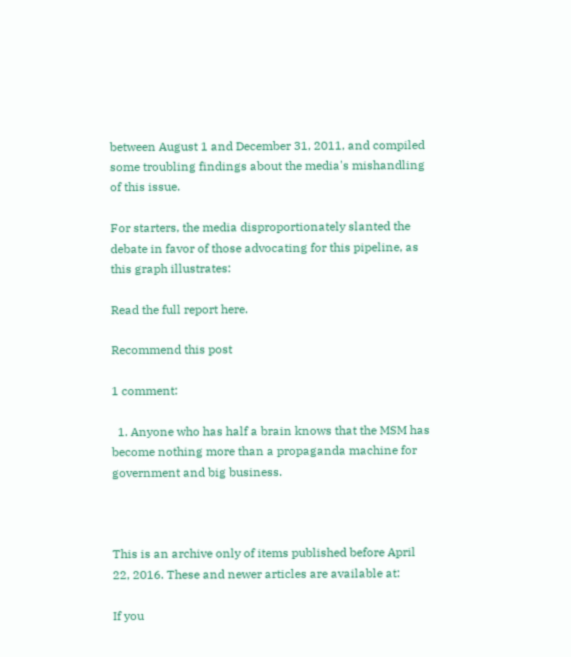between August 1 and December 31, 2011, and compiled some troubling findings about the media's mishandling of this issue.

For starters, the media disproportionately slanted the debate in favor of those advocating for this pipeline, as this graph illustrates:

Read the full report here.

Recommend this post

1 comment:

  1. Anyone who has half a brain knows that the MSM has become nothing more than a propaganda machine for government and big business.



This is an archive only of items published before April 22, 2016. These and newer articles are available at:

If you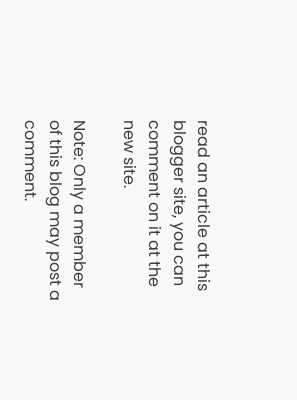read an article at this blogger site, you can comment on it at the new site.

Note: Only a member of this blog may post a comment.